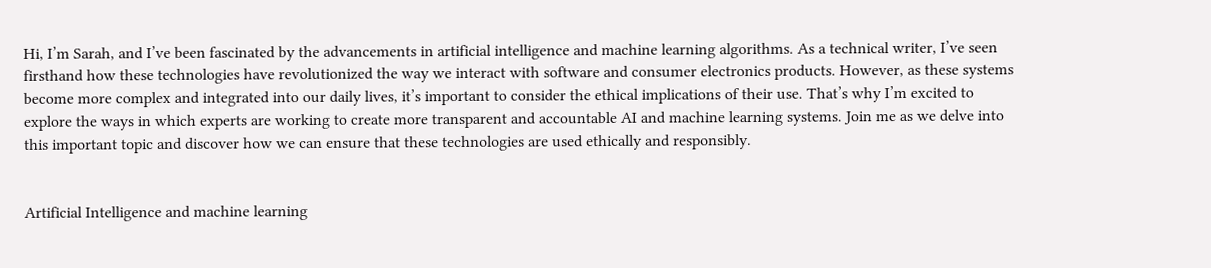Hi, I’m Sarah, and I’ve been fascinated by the advancements in artificial intelligence and machine learning algorithms. As a technical writer, I’ve seen firsthand how these technologies have revolutionized the way we interact with software and consumer electronics products. However, as these systems become more complex and integrated into our daily lives, it’s important to consider the ethical implications of their use. That’s why I’m excited to explore the ways in which experts are working to create more transparent and accountable AI and machine learning systems. Join me as we delve into this important topic and discover how we can ensure that these technologies are used ethically and responsibly.


Artificial Intelligence and machine learning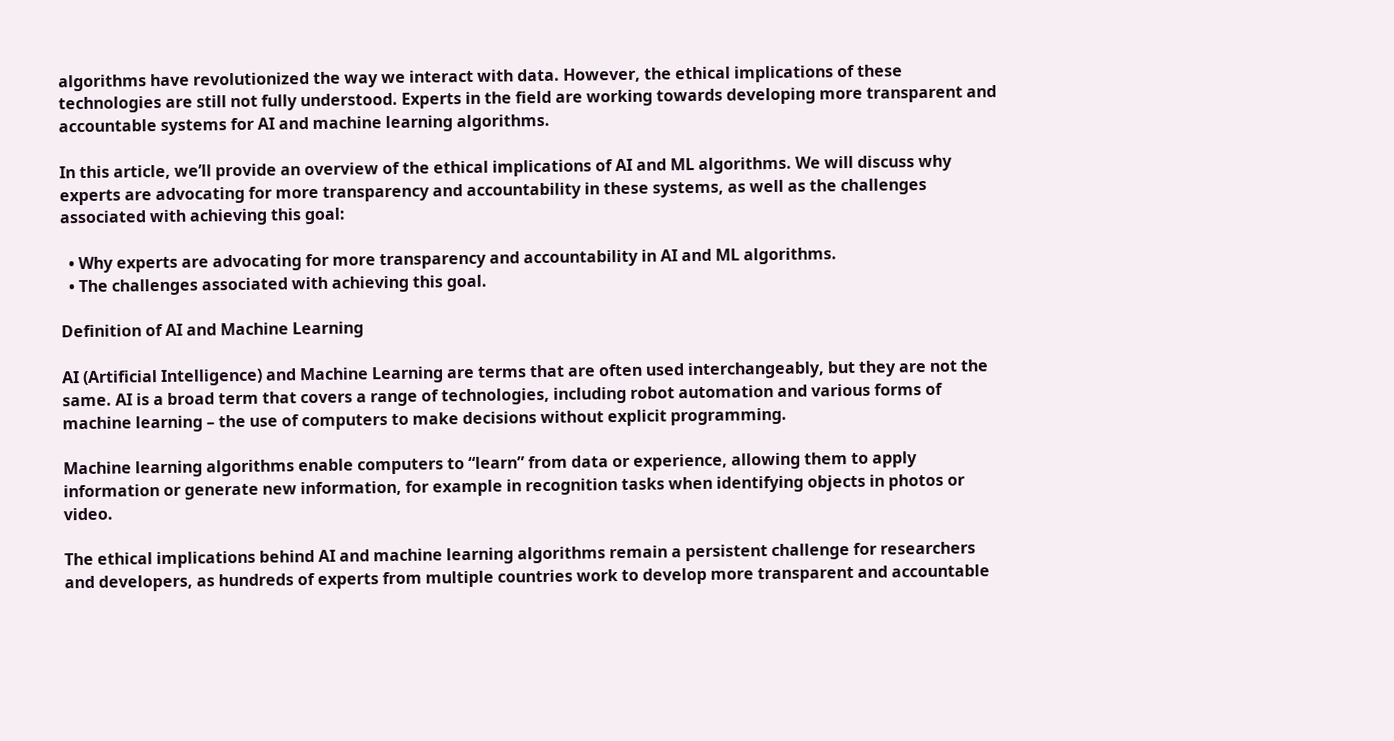algorithms have revolutionized the way we interact with data. However, the ethical implications of these technologies are still not fully understood. Experts in the field are working towards developing more transparent and accountable systems for AI and machine learning algorithms.

In this article, we’ll provide an overview of the ethical implications of AI and ML algorithms. We will discuss why experts are advocating for more transparency and accountability in these systems, as well as the challenges associated with achieving this goal:

  • Why experts are advocating for more transparency and accountability in AI and ML algorithms.
  • The challenges associated with achieving this goal.

Definition of AI and Machine Learning

AI (Artificial Intelligence) and Machine Learning are terms that are often used interchangeably, but they are not the same. AI is a broad term that covers a range of technologies, including robot automation and various forms of machine learning – the use of computers to make decisions without explicit programming.

Machine learning algorithms enable computers to “learn” from data or experience, allowing them to apply information or generate new information, for example in recognition tasks when identifying objects in photos or video.

The ethical implications behind AI and machine learning algorithms remain a persistent challenge for researchers and developers, as hundreds of experts from multiple countries work to develop more transparent and accountable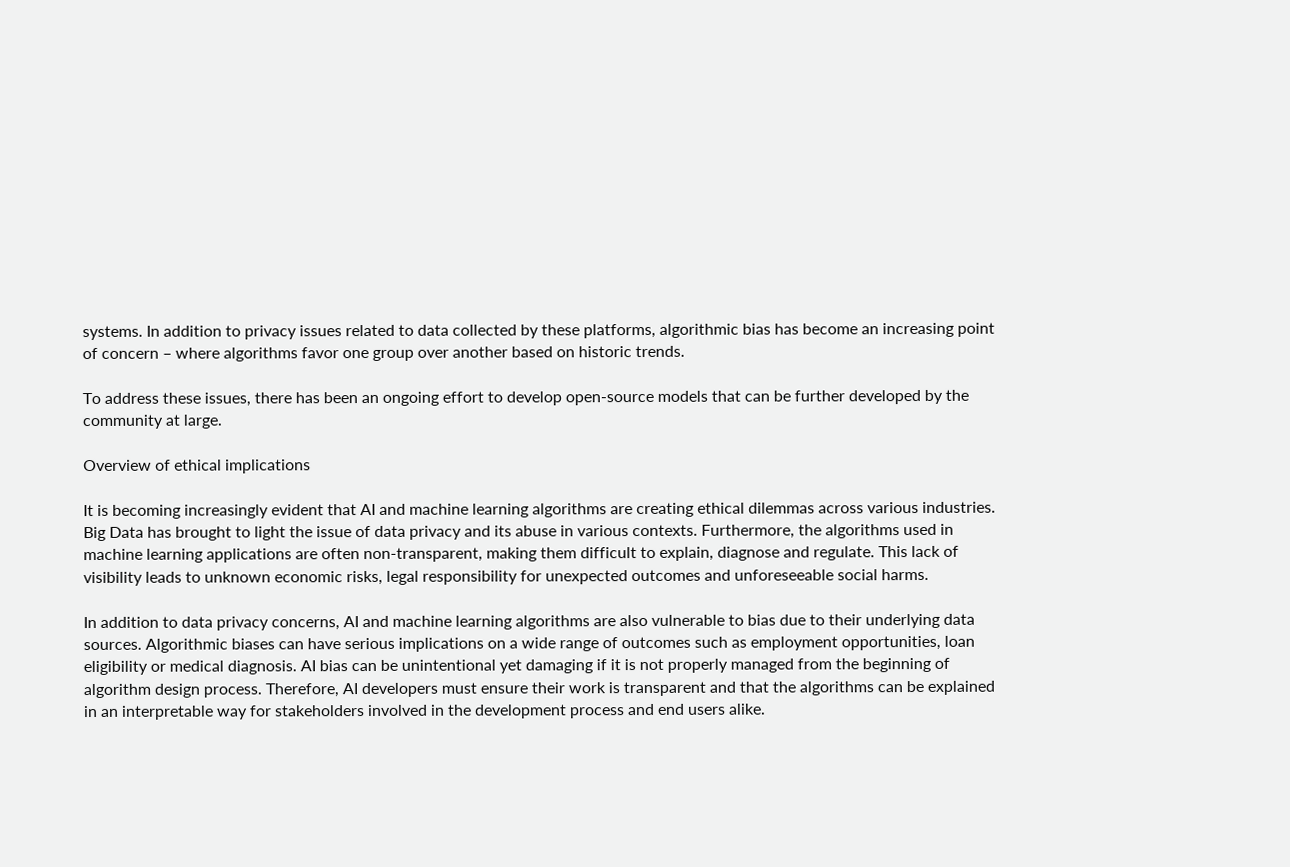systems. In addition to privacy issues related to data collected by these platforms, algorithmic bias has become an increasing point of concern – where algorithms favor one group over another based on historic trends.

To address these issues, there has been an ongoing effort to develop open-source models that can be further developed by the community at large.

Overview of ethical implications

It is becoming increasingly evident that AI and machine learning algorithms are creating ethical dilemmas across various industries. Big Data has brought to light the issue of data privacy and its abuse in various contexts. Furthermore, the algorithms used in machine learning applications are often non-transparent, making them difficult to explain, diagnose and regulate. This lack of visibility leads to unknown economic risks, legal responsibility for unexpected outcomes and unforeseeable social harms.

In addition to data privacy concerns, AI and machine learning algorithms are also vulnerable to bias due to their underlying data sources. Algorithmic biases can have serious implications on a wide range of outcomes such as employment opportunities, loan eligibility or medical diagnosis. AI bias can be unintentional yet damaging if it is not properly managed from the beginning of algorithm design process. Therefore, AI developers must ensure their work is transparent and that the algorithms can be explained in an interpretable way for stakeholders involved in the development process and end users alike.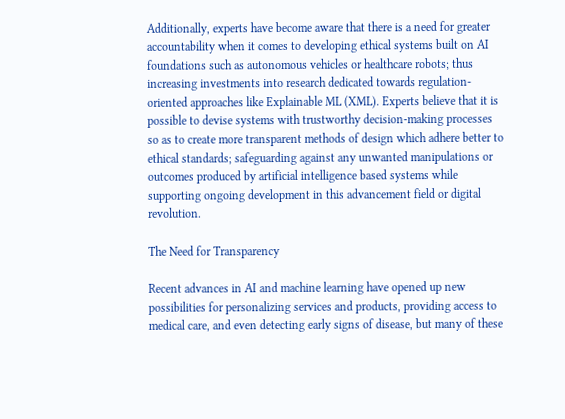Additionally, experts have become aware that there is a need for greater accountability when it comes to developing ethical systems built on AI foundations such as autonomous vehicles or healthcare robots; thus increasing investments into research dedicated towards regulation-oriented approaches like Explainable ML (XML). Experts believe that it is possible to devise systems with trustworthy decision-making processes so as to create more transparent methods of design which adhere better to ethical standards; safeguarding against any unwanted manipulations or outcomes produced by artificial intelligence based systems while supporting ongoing development in this advancement field or digital revolution.

The Need for Transparency

Recent advances in AI and machine learning have opened up new possibilities for personalizing services and products, providing access to medical care, and even detecting early signs of disease, but many of these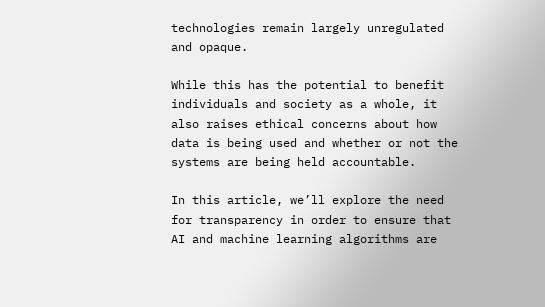technologies remain largely unregulated and opaque.

While this has the potential to benefit individuals and society as a whole, it also raises ethical concerns about how data is being used and whether or not the systems are being held accountable.

In this article, we’ll explore the need for transparency in order to ensure that AI and machine learning algorithms are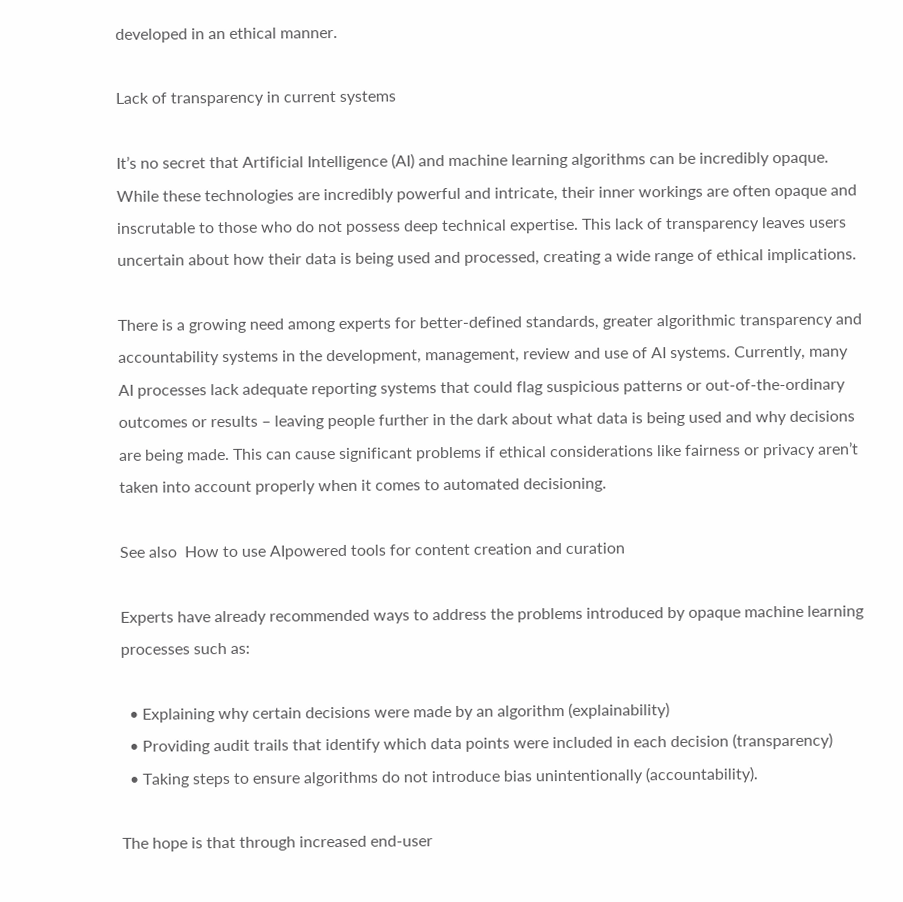developed in an ethical manner.

Lack of transparency in current systems

It’s no secret that Artificial Intelligence (AI) and machine learning algorithms can be incredibly opaque. While these technologies are incredibly powerful and intricate, their inner workings are often opaque and inscrutable to those who do not possess deep technical expertise. This lack of transparency leaves users uncertain about how their data is being used and processed, creating a wide range of ethical implications.

There is a growing need among experts for better-defined standards, greater algorithmic transparency and accountability systems in the development, management, review and use of AI systems. Currently, many AI processes lack adequate reporting systems that could flag suspicious patterns or out-of-the-ordinary outcomes or results – leaving people further in the dark about what data is being used and why decisions are being made. This can cause significant problems if ethical considerations like fairness or privacy aren’t taken into account properly when it comes to automated decisioning.

See also  How to use AIpowered tools for content creation and curation

Experts have already recommended ways to address the problems introduced by opaque machine learning processes such as:

  • Explaining why certain decisions were made by an algorithm (explainability)
  • Providing audit trails that identify which data points were included in each decision (transparency)
  • Taking steps to ensure algorithms do not introduce bias unintentionally (accountability).

The hope is that through increased end-user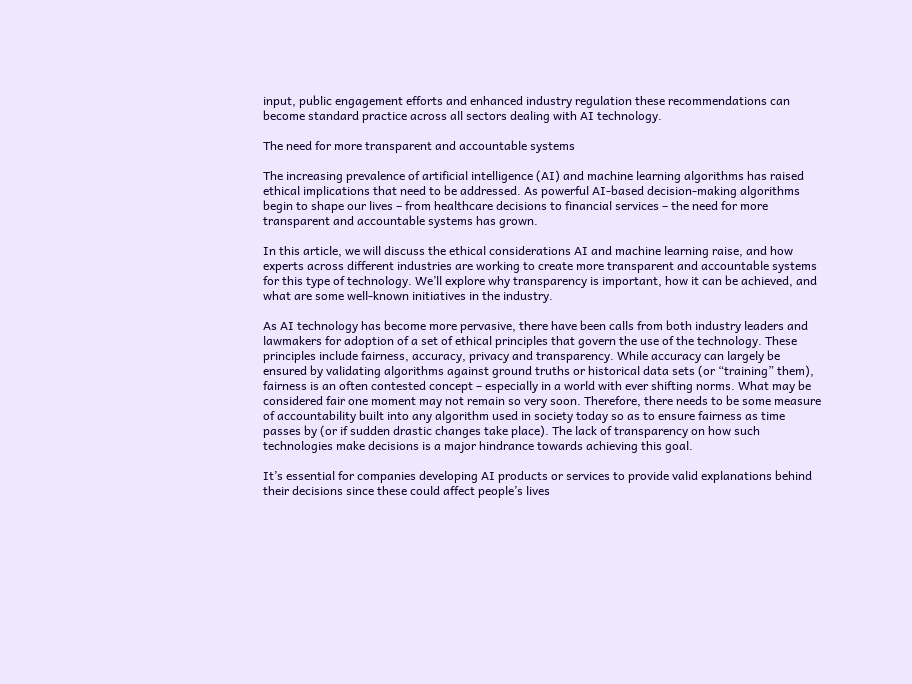input, public engagement efforts and enhanced industry regulation these recommendations can become standard practice across all sectors dealing with AI technology.

The need for more transparent and accountable systems

The increasing prevalence of artificial intelligence (AI) and machine learning algorithms has raised ethical implications that need to be addressed. As powerful AI-based decision-making algorithms begin to shape our lives – from healthcare decisions to financial services – the need for more transparent and accountable systems has grown.

In this article, we will discuss the ethical considerations AI and machine learning raise, and how experts across different industries are working to create more transparent and accountable systems for this type of technology. We’ll explore why transparency is important, how it can be achieved, and what are some well-known initiatives in the industry.

As AI technology has become more pervasive, there have been calls from both industry leaders and lawmakers for adoption of a set of ethical principles that govern the use of the technology. These principles include fairness, accuracy, privacy and transparency. While accuracy can largely be ensured by validating algorithms against ground truths or historical data sets (or “training” them), fairness is an often contested concept – especially in a world with ever shifting norms. What may be considered fair one moment may not remain so very soon. Therefore, there needs to be some measure of accountability built into any algorithm used in society today so as to ensure fairness as time passes by (or if sudden drastic changes take place). The lack of transparency on how such technologies make decisions is a major hindrance towards achieving this goal.

It’s essential for companies developing AI products or services to provide valid explanations behind their decisions since these could affect people’s lives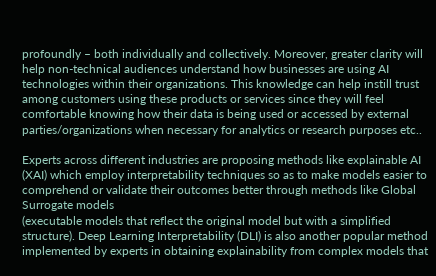profoundly – both individually and collectively. Moreover, greater clarity will help non-technical audiences understand how businesses are using AI technologies within their organizations. This knowledge can help instill trust among customers using these products or services since they will feel comfortable knowing how their data is being used or accessed by external parties/organizations when necessary for analytics or research purposes etc..

Experts across different industries are proposing methods like explainable AI (XAI) which employ interpretability techniques so as to make models easier to comprehend or validate their outcomes better through methods like Global Surrogate models
(executable models that reflect the original model but with a simplified structure). Deep Learning Interpretability (DLI) is also another popular method implemented by experts in obtaining explainability from complex models that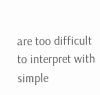are too difficult to interpret with simple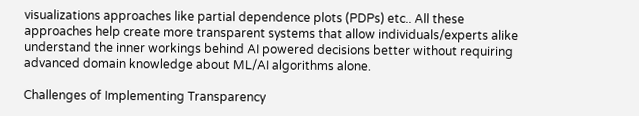visualizations approaches like partial dependence plots (PDPs) etc.. All these approaches help create more transparent systems that allow individuals/experts alike understand the inner workings behind AI powered decisions better without requiring advanced domain knowledge about ML/AI algorithms alone.

Challenges of Implementing Transparency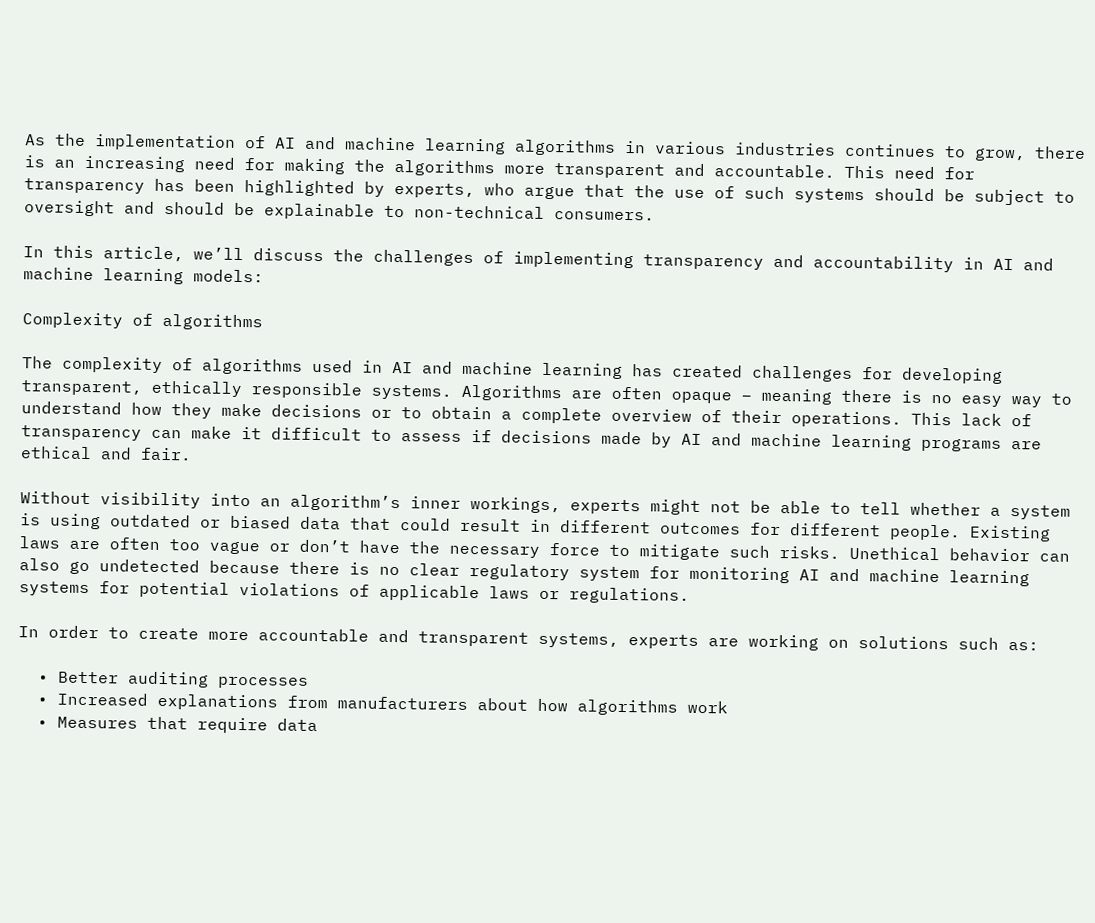As the implementation of AI and machine learning algorithms in various industries continues to grow, there is an increasing need for making the algorithms more transparent and accountable. This need for transparency has been highlighted by experts, who argue that the use of such systems should be subject to oversight and should be explainable to non-technical consumers.

In this article, we’ll discuss the challenges of implementing transparency and accountability in AI and machine learning models:

Complexity of algorithms

The complexity of algorithms used in AI and machine learning has created challenges for developing transparent, ethically responsible systems. Algorithms are often opaque – meaning there is no easy way to understand how they make decisions or to obtain a complete overview of their operations. This lack of transparency can make it difficult to assess if decisions made by AI and machine learning programs are ethical and fair.

Without visibility into an algorithm’s inner workings, experts might not be able to tell whether a system is using outdated or biased data that could result in different outcomes for different people. Existing laws are often too vague or don’t have the necessary force to mitigate such risks. Unethical behavior can also go undetected because there is no clear regulatory system for monitoring AI and machine learning systems for potential violations of applicable laws or regulations.

In order to create more accountable and transparent systems, experts are working on solutions such as:

  • Better auditing processes
  • Increased explanations from manufacturers about how algorithms work
  • Measures that require data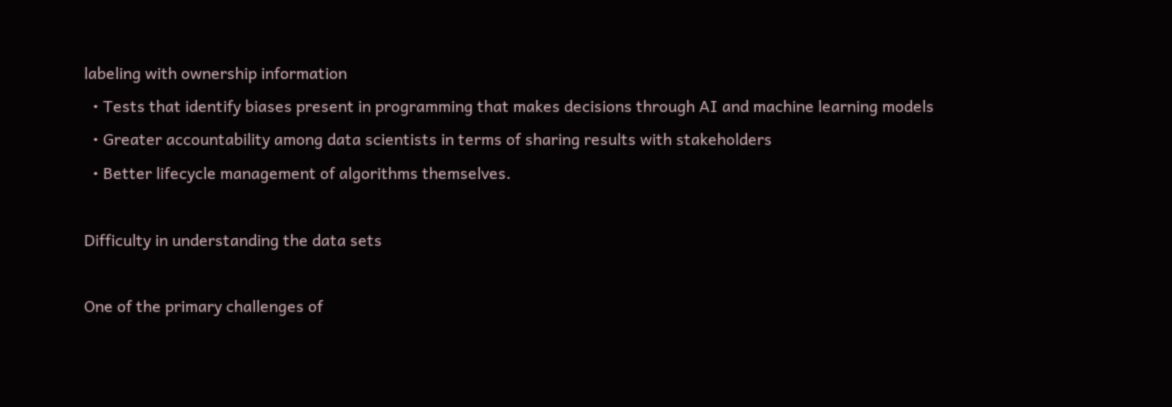labeling with ownership information
  • Tests that identify biases present in programming that makes decisions through AI and machine learning models
  • Greater accountability among data scientists in terms of sharing results with stakeholders
  • Better lifecycle management of algorithms themselves.

Difficulty in understanding the data sets

One of the primary challenges of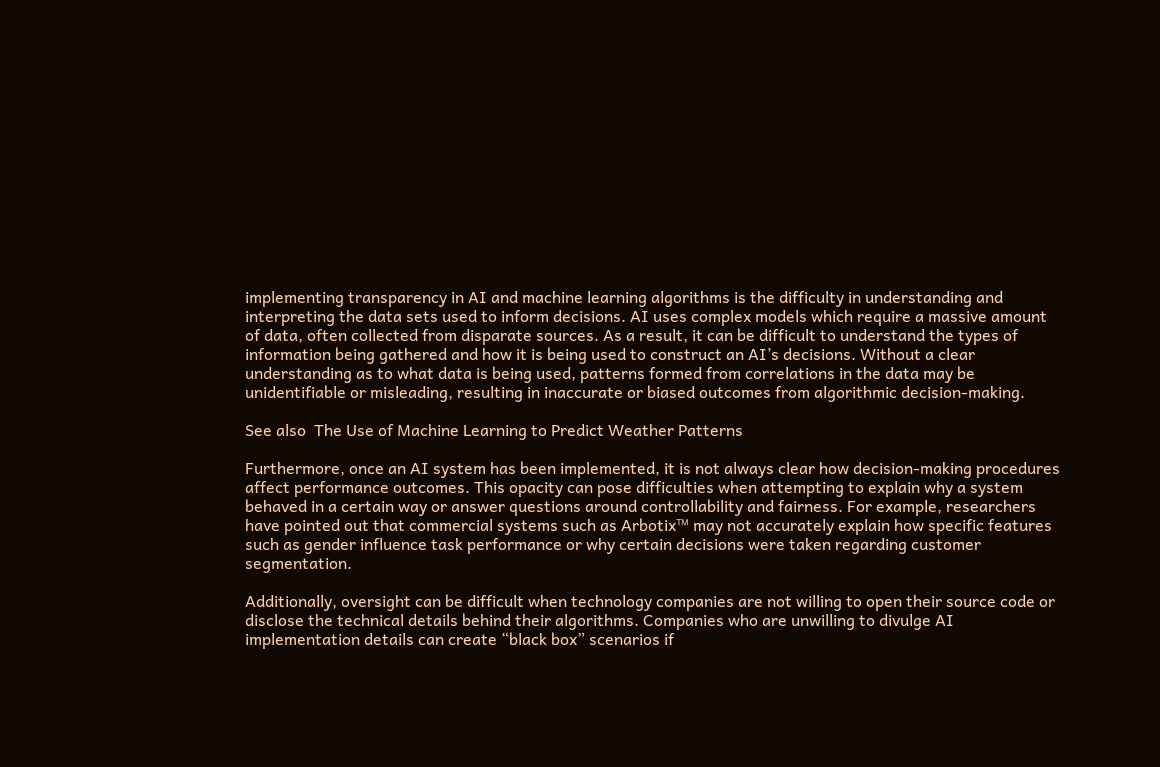implementing transparency in AI and machine learning algorithms is the difficulty in understanding and interpreting the data sets used to inform decisions. AI uses complex models which require a massive amount of data, often collected from disparate sources. As a result, it can be difficult to understand the types of information being gathered and how it is being used to construct an AI’s decisions. Without a clear understanding as to what data is being used, patterns formed from correlations in the data may be unidentifiable or misleading, resulting in inaccurate or biased outcomes from algorithmic decision-making.

See also  The Use of Machine Learning to Predict Weather Patterns

Furthermore, once an AI system has been implemented, it is not always clear how decision-making procedures affect performance outcomes. This opacity can pose difficulties when attempting to explain why a system behaved in a certain way or answer questions around controllability and fairness. For example, researchers have pointed out that commercial systems such as Arbotix™ may not accurately explain how specific features such as gender influence task performance or why certain decisions were taken regarding customer segmentation.

Additionally, oversight can be difficult when technology companies are not willing to open their source code or disclose the technical details behind their algorithms. Companies who are unwilling to divulge AI implementation details can create “black box” scenarios if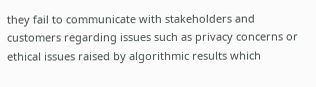they fail to communicate with stakeholders and customers regarding issues such as privacy concerns or ethical issues raised by algorithmic results which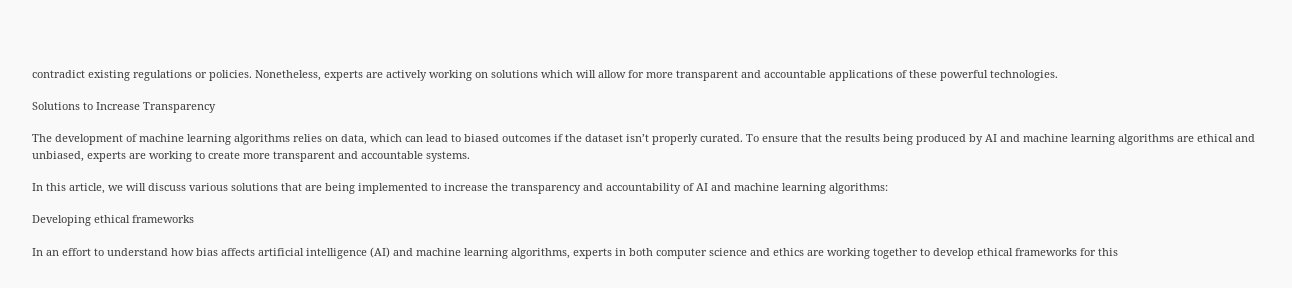contradict existing regulations or policies. Nonetheless, experts are actively working on solutions which will allow for more transparent and accountable applications of these powerful technologies.

Solutions to Increase Transparency

The development of machine learning algorithms relies on data, which can lead to biased outcomes if the dataset isn’t properly curated. To ensure that the results being produced by AI and machine learning algorithms are ethical and unbiased, experts are working to create more transparent and accountable systems.

In this article, we will discuss various solutions that are being implemented to increase the transparency and accountability of AI and machine learning algorithms:

Developing ethical frameworks

In an effort to understand how bias affects artificial intelligence (AI) and machine learning algorithms, experts in both computer science and ethics are working together to develop ethical frameworks for this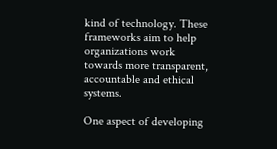kind of technology. These frameworks aim to help organizations work towards more transparent, accountable and ethical systems.

One aspect of developing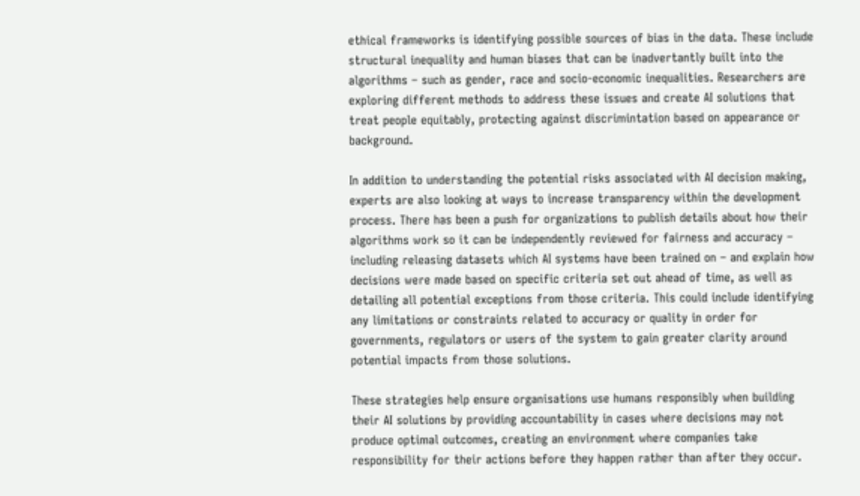ethical frameworks is identifying possible sources of bias in the data. These include structural inequality and human biases that can be inadvertantly built into the algorithms – such as gender, race and socio-economic inequalities. Researchers are exploring different methods to address these issues and create AI solutions that treat people equitably, protecting against discrimintation based on appearance or background.

In addition to understanding the potential risks associated with AI decision making, experts are also looking at ways to increase transparency within the development process. There has been a push for organizations to publish details about how their algorithms work so it can be independently reviewed for fairness and accuracy – including releasing datasets which AI systems have been trained on – and explain how decisions were made based on specific criteria set out ahead of time, as well as detailing all potential exceptions from those criteria. This could include identifying any limitations or constraints related to accuracy or quality in order for governments, regulators or users of the system to gain greater clarity around potential impacts from those solutions.

These strategies help ensure organisations use humans responsibly when building their AI solutions by providing accountability in cases where decisions may not produce optimal outcomes, creating an environment where companies take responsibility for their actions before they happen rather than after they occur.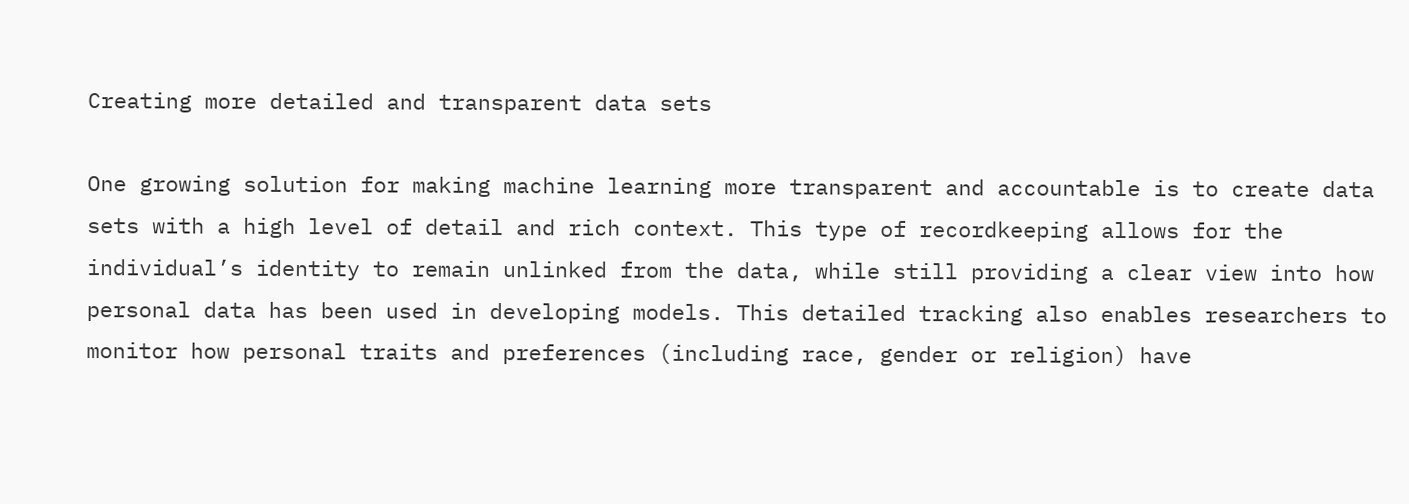Creating more detailed and transparent data sets

One growing solution for making machine learning more transparent and accountable is to create data sets with a high level of detail and rich context. This type of recordkeeping allows for the individual’s identity to remain unlinked from the data, while still providing a clear view into how personal data has been used in developing models. This detailed tracking also enables researchers to monitor how personal traits and preferences (including race, gender or religion) have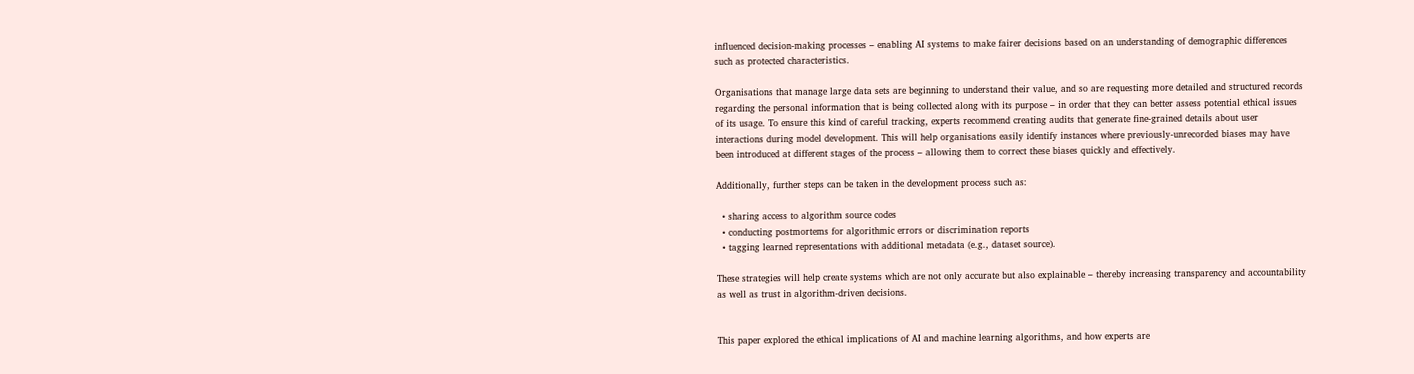influenced decision-making processes – enabling AI systems to make fairer decisions based on an understanding of demographic differences such as protected characteristics.

Organisations that manage large data sets are beginning to understand their value, and so are requesting more detailed and structured records regarding the personal information that is being collected along with its purpose – in order that they can better assess potential ethical issues of its usage. To ensure this kind of careful tracking, experts recommend creating audits that generate fine-grained details about user interactions during model development. This will help organisations easily identify instances where previously-unrecorded biases may have been introduced at different stages of the process – allowing them to correct these biases quickly and effectively.

Additionally, further steps can be taken in the development process such as:

  • sharing access to algorithm source codes
  • conducting postmortems for algorithmic errors or discrimination reports
  • tagging learned representations with additional metadata (e.g., dataset source).

These strategies will help create systems which are not only accurate but also explainable – thereby increasing transparency and accountability as well as trust in algorithm-driven decisions.


This paper explored the ethical implications of AI and machine learning algorithms, and how experts are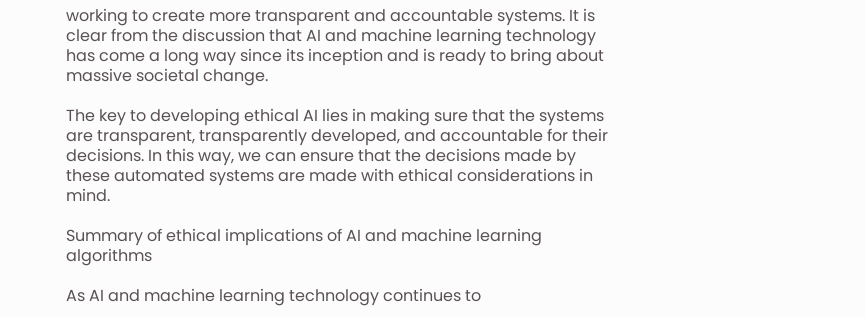working to create more transparent and accountable systems. It is clear from the discussion that AI and machine learning technology has come a long way since its inception and is ready to bring about massive societal change.

The key to developing ethical AI lies in making sure that the systems are transparent, transparently developed, and accountable for their decisions. In this way, we can ensure that the decisions made by these automated systems are made with ethical considerations in mind.

Summary of ethical implications of AI and machine learning algorithms

As AI and machine learning technology continues to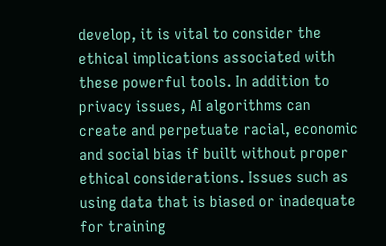develop, it is vital to consider the ethical implications associated with these powerful tools. In addition to privacy issues, AI algorithms can create and perpetuate racial, economic and social bias if built without proper ethical considerations. Issues such as using data that is biased or inadequate for training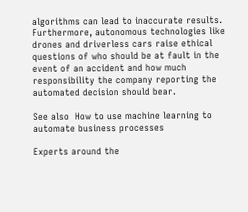algorithms can lead to inaccurate results. Furthermore, autonomous technologies like drones and driverless cars raise ethical questions of who should be at fault in the event of an accident and how much responsibility the company reporting the automated decision should bear.

See also  How to use machine learning to automate business processes

Experts around the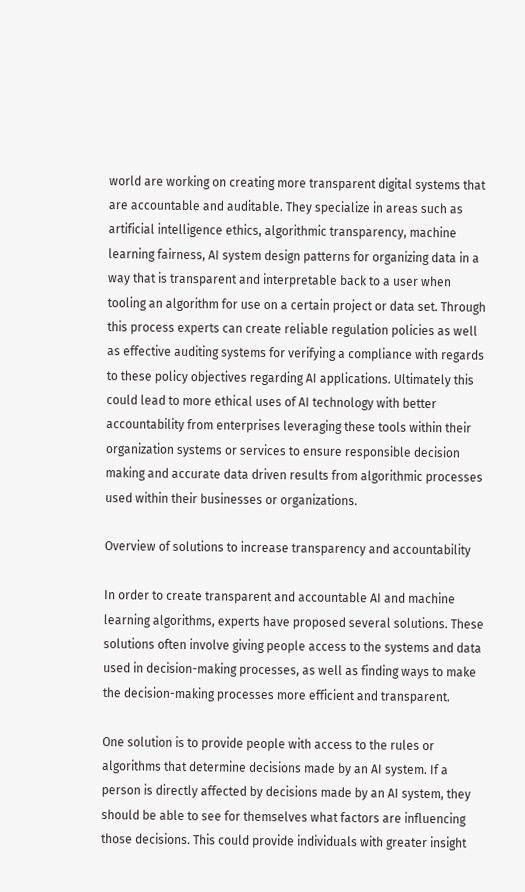world are working on creating more transparent digital systems that are accountable and auditable. They specialize in areas such as artificial intelligence ethics, algorithmic transparency, machine learning fairness, AI system design patterns for organizing data in a way that is transparent and interpretable back to a user when tooling an algorithm for use on a certain project or data set. Through this process experts can create reliable regulation policies as well as effective auditing systems for verifying a compliance with regards to these policy objectives regarding AI applications. Ultimately this could lead to more ethical uses of AI technology with better accountability from enterprises leveraging these tools within their organization systems or services to ensure responsible decision making and accurate data driven results from algorithmic processes used within their businesses or organizations.

Overview of solutions to increase transparency and accountability

In order to create transparent and accountable AI and machine learning algorithms, experts have proposed several solutions. These solutions often involve giving people access to the systems and data used in decision-making processes, as well as finding ways to make the decision-making processes more efficient and transparent.

One solution is to provide people with access to the rules or algorithms that determine decisions made by an AI system. If a person is directly affected by decisions made by an AI system, they should be able to see for themselves what factors are influencing those decisions. This could provide individuals with greater insight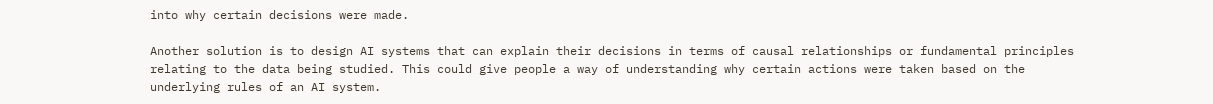into why certain decisions were made.

Another solution is to design AI systems that can explain their decisions in terms of causal relationships or fundamental principles relating to the data being studied. This could give people a way of understanding why certain actions were taken based on the underlying rules of an AI system.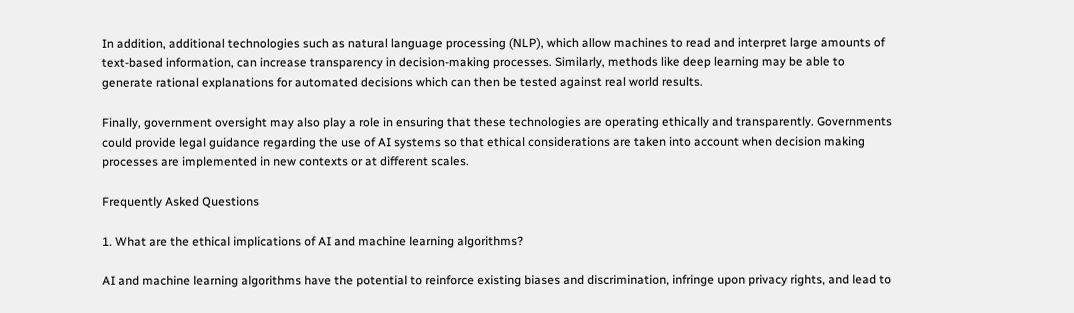In addition, additional technologies such as natural language processing (NLP), which allow machines to read and interpret large amounts of text-based information, can increase transparency in decision-making processes. Similarly, methods like deep learning may be able to generate rational explanations for automated decisions which can then be tested against real world results.

Finally, government oversight may also play a role in ensuring that these technologies are operating ethically and transparently. Governments could provide legal guidance regarding the use of AI systems so that ethical considerations are taken into account when decision making processes are implemented in new contexts or at different scales.

Frequently Asked Questions

1. What are the ethical implications of AI and machine learning algorithms?

AI and machine learning algorithms have the potential to reinforce existing biases and discrimination, infringe upon privacy rights, and lead to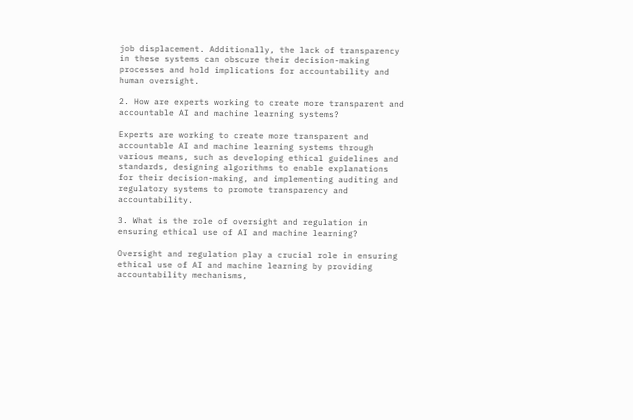job displacement. Additionally, the lack of transparency in these systems can obscure their decision-making processes and hold implications for accountability and human oversight.

2. How are experts working to create more transparent and accountable AI and machine learning systems?

Experts are working to create more transparent and accountable AI and machine learning systems through various means, such as developing ethical guidelines and standards, designing algorithms to enable explanations for their decision-making, and implementing auditing and regulatory systems to promote transparency and accountability.

3. What is the role of oversight and regulation in ensuring ethical use of AI and machine learning?

Oversight and regulation play a crucial role in ensuring ethical use of AI and machine learning by providing accountability mechanisms,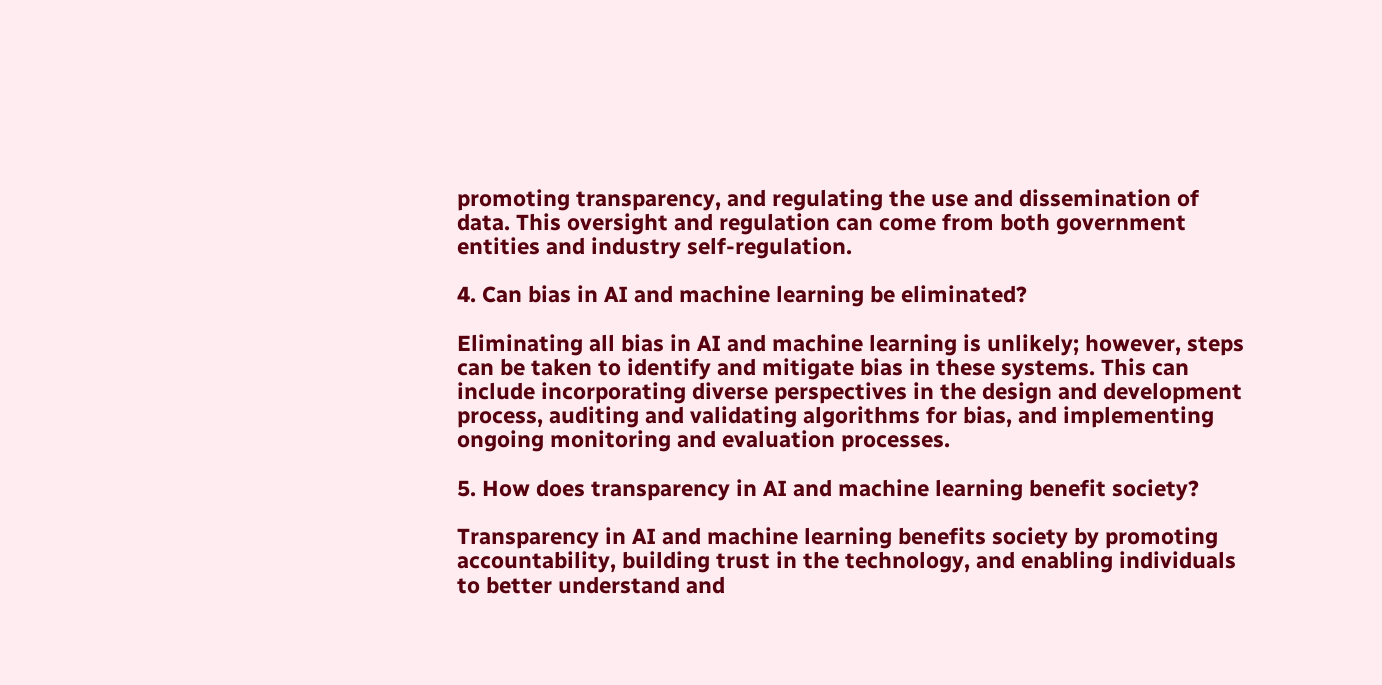promoting transparency, and regulating the use and dissemination of data. This oversight and regulation can come from both government entities and industry self-regulation.

4. Can bias in AI and machine learning be eliminated?

Eliminating all bias in AI and machine learning is unlikely; however, steps can be taken to identify and mitigate bias in these systems. This can include incorporating diverse perspectives in the design and development process, auditing and validating algorithms for bias, and implementing ongoing monitoring and evaluation processes.

5. How does transparency in AI and machine learning benefit society?

Transparency in AI and machine learning benefits society by promoting accountability, building trust in the technology, and enabling individuals to better understand and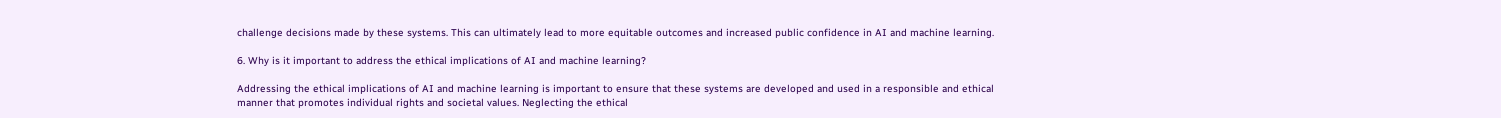challenge decisions made by these systems. This can ultimately lead to more equitable outcomes and increased public confidence in AI and machine learning.

6. Why is it important to address the ethical implications of AI and machine learning?

Addressing the ethical implications of AI and machine learning is important to ensure that these systems are developed and used in a responsible and ethical manner that promotes individual rights and societal values. Neglecting the ethical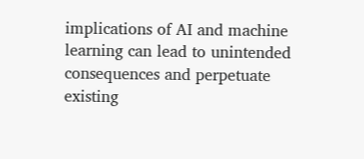implications of AI and machine learning can lead to unintended consequences and perpetuate existing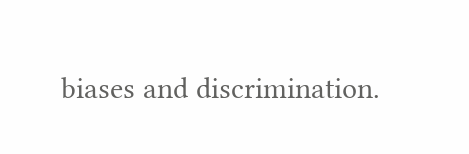biases and discrimination.